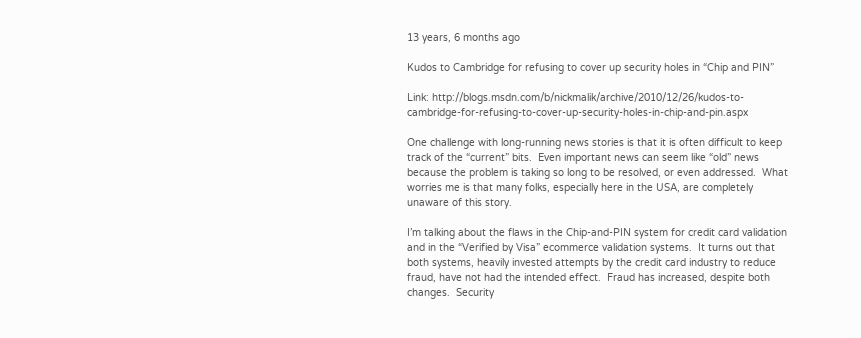13 years, 6 months ago

Kudos to Cambridge for refusing to cover up security holes in “Chip and PIN”

Link: http://blogs.msdn.com/b/nickmalik/archive/2010/12/26/kudos-to-cambridge-for-refusing-to-cover-up-security-holes-in-chip-and-pin.aspx

One challenge with long-running news stories is that it is often difficult to keep track of the “current” bits.  Even important news can seem like “old” news because the problem is taking so long to be resolved, or even addressed.  What worries me is that many folks, especially here in the USA, are completely unaware of this story.

I’m talking about the flaws in the Chip-and-PIN system for credit card validation and in the “Verified by Visa” ecommerce validation systems.  It turns out that both systems, heavily invested attempts by the credit card industry to reduce fraud, have not had the intended effect.  Fraud has increased, despite both changes.  Security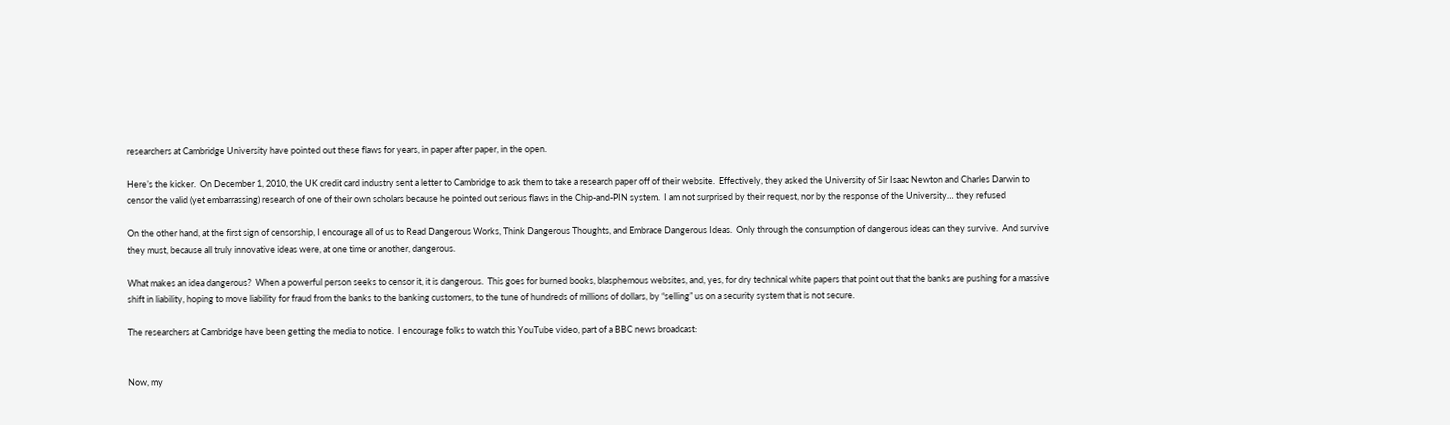researchers at Cambridge University have pointed out these flaws for years, in paper after paper, in the open.

Here’s the kicker.  On December 1, 2010, the UK credit card industry sent a letter to Cambridge to ask them to take a research paper off of their website.  Effectively, they asked the University of Sir Isaac Newton and Charles Darwin to censor the valid (yet embarrassing) research of one of their own scholars because he pointed out serious flaws in the Chip-and-PIN system.  I am not surprised by their request, nor by the response of the University… they refused

On the other hand, at the first sign of censorship, I encourage all of us to Read Dangerous Works, Think Dangerous Thoughts, and Embrace Dangerous Ideas.  Only through the consumption of dangerous ideas can they survive.  And survive they must, because all truly innovative ideas were, at one time or another, dangerous.

What makes an idea dangerous?  When a powerful person seeks to censor it, it is dangerous.  This goes for burned books, blasphemous websites, and, yes, for dry technical white papers that point out that the banks are pushing for a massive shift in liability, hoping to move liability for fraud from the banks to the banking customers, to the tune of hundreds of millions of dollars, by “selling” us on a security system that is not secure.

The researchers at Cambridge have been getting the media to notice.  I encourage folks to watch this YouTube video, part of a BBC news broadcast:


Now, my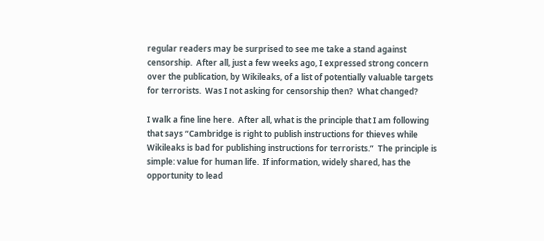regular readers may be surprised to see me take a stand against censorship.  After all, just a few weeks ago, I expressed strong concern over the publication, by Wikileaks, of a list of potentially valuable targets for terrorists.  Was I not asking for censorship then?  What changed?

I walk a fine line here.  After all, what is the principle that I am following that says “Cambridge is right to publish instructions for thieves while Wikileaks is bad for publishing instructions for terrorists.”  The principle is simple: value for human life.  If information, widely shared, has the opportunity to lead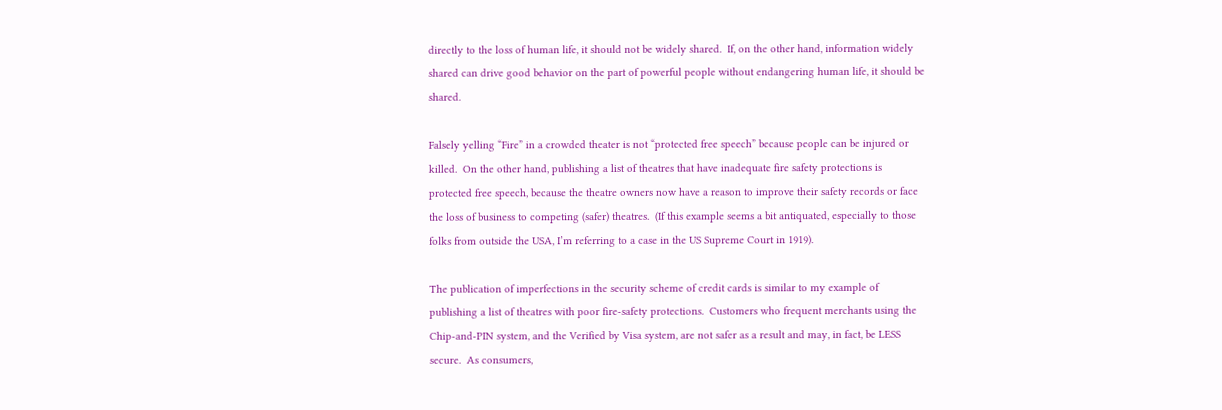directly to the loss of human life, it should not be widely shared.  If, on the other hand, information widely shared can drive good behavior on the part of powerful people without endangering human life, it should be shared.

Falsely yelling “Fire” in a crowded theater is not “protected free speech” because people can be injured or killed.  On the other hand, publishing a list of theatres that have inadequate fire safety protections is protected free speech, because the theatre owners now have a reason to improve their safety records or face the loss of business to competing (safer) theatres.  (If this example seems a bit antiquated, especially to those folks from outside the USA, I’m referring to a case in the US Supreme Court in 1919).

The publication of imperfections in the security scheme of credit cards is similar to my example of publishing a list of theatres with poor fire-safety protections.  Customers who frequent merchants using the Chip-and-PIN system, and the Verified by Visa system, are not safer as a result and may, in fact, be LESS secure.  As consumers,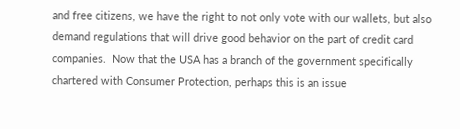and free citizens, we have the right to not only vote with our wallets, but also demand regulations that will drive good behavior on the part of credit card companies.  Now that the USA has a branch of the government specifically chartered with Consumer Protection, perhaps this is an issue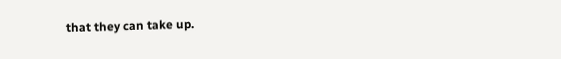that they can take up.